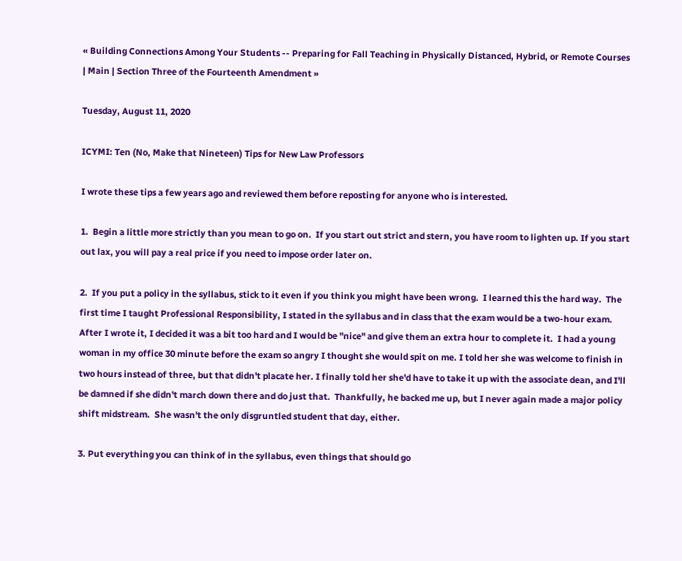« Building Connections Among Your Students -- Preparing for Fall Teaching in Physically Distanced, Hybrid, or Remote Courses | Main | Section Three of the Fourteenth Amendment »

Tuesday, August 11, 2020

ICYMI: Ten (No, Make that Nineteen) Tips for New Law Professors

I wrote these tips a few years ago and reviewed them before reposting for anyone who is interested.

1.  Begin a little more strictly than you mean to go on.  If you start out strict and stern, you have room to lighten up. If you start out lax, you will pay a real price if you need to impose order later on.

2.  If you put a policy in the syllabus, stick to it even if you think you might have been wrong.  I learned this the hard way.  The first time I taught Professional Responsibility, I stated in the syllabus and in class that the exam would be a two-hour exam.  After I wrote it, I decided it was a bit too hard and I would be "nice" and give them an extra hour to complete it.  I had a young woman in my office 30 minute before the exam so angry I thought she would spit on me. I told her she was welcome to finish in two hours instead of three, but that didn't placate her. I finally told her she'd have to take it up with the associate dean, and I'll be damned if she didn't march down there and do just that.  Thankfully, he backed me up, but I never again made a major policy shift midstream.  She wasn't the only disgruntled student that day, either.

3. Put everything you can think of in the syllabus, even things that should go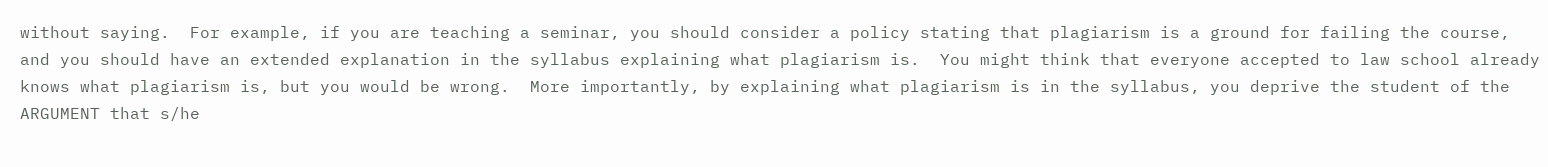without saying.  For example, if you are teaching a seminar, you should consider a policy stating that plagiarism is a ground for failing the course, and you should have an extended explanation in the syllabus explaining what plagiarism is.  You might think that everyone accepted to law school already knows what plagiarism is, but you would be wrong.  More importantly, by explaining what plagiarism is in the syllabus, you deprive the student of the ARGUMENT that s/he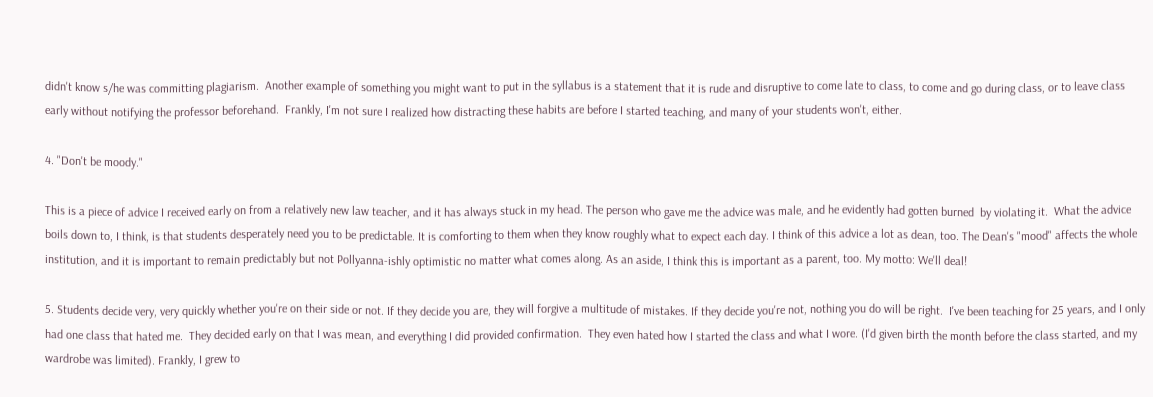didn't know s/he was committing plagiarism.  Another example of something you might want to put in the syllabus is a statement that it is rude and disruptive to come late to class, to come and go during class, or to leave class early without notifying the professor beforehand.  Frankly, I'm not sure I realized how distracting these habits are before I started teaching, and many of your students won't, either.

4. "Don't be moody."

This is a piece of advice I received early on from a relatively new law teacher, and it has always stuck in my head. The person who gave me the advice was male, and he evidently had gotten burned  by violating it.  What the advice boils down to, I think, is that students desperately need you to be predictable. It is comforting to them when they know roughly what to expect each day. I think of this advice a lot as dean, too. The Dean's "mood" affects the whole institution, and it is important to remain predictably but not Pollyanna-ishly optimistic no matter what comes along. As an aside, I think this is important as a parent, too. My motto: We'll deal!

5. Students decide very, very quickly whether you're on their side or not. If they decide you are, they will forgive a multitude of mistakes. If they decide you're not, nothing you do will be right.  I've been teaching for 25 years, and I only had one class that hated me.  They decided early on that I was mean, and everything I did provided confirmation.  They even hated how I started the class and what I wore. (I'd given birth the month before the class started, and my wardrobe was limited). Frankly, I grew to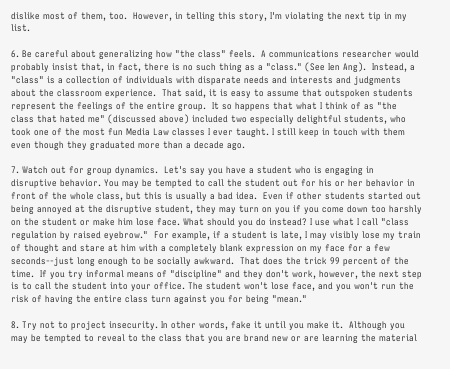dislike most of them, too.  However, in telling this story, I'm violating the next tip in my list.

6. Be careful about generalizing how "the class" feels.  A communications researcher would probably insist that, in fact, there is no such thing as a "class." (See Ien Ang).  Instead, a "class" is a collection of individuals with disparate needs and interests and judgments about the classroom experience.  That said, it is easy to assume that outspoken students represent the feelings of the entire group.  It so happens that what I think of as "the class that hated me" (discussed above) included two especially delightful students, who took one of the most fun Media Law classes I ever taught. I still keep in touch with them even though they graduated more than a decade ago.

7. Watch out for group dynamics.  Let's say you have a student who is engaging in disruptive behavior. You may be tempted to call the student out for his or her behavior in front of the whole class, but this is usually a bad idea.  Even if other students started out being annoyed at the disruptive student, they may turn on you if you come down too harshly on the student or make him lose face. What should you do instead? I use what I call "class regulation by raised eyebrow."  For example, if a student is late, I may visibly lose my train of thought and stare at him with a completely blank expression on my face for a few seconds--just long enough to be socially awkward.  That does the trick 99 percent of the time.  If you try informal means of "discipline" and they don't work, however, the next step is to call the student into your office. The student won't lose face, and you won't run the risk of having the entire class turn against you for being "mean."

8. Try not to project insecurity. In other words, fake it until you make it.  Although you may be tempted to reveal to the class that you are brand new or are learning the material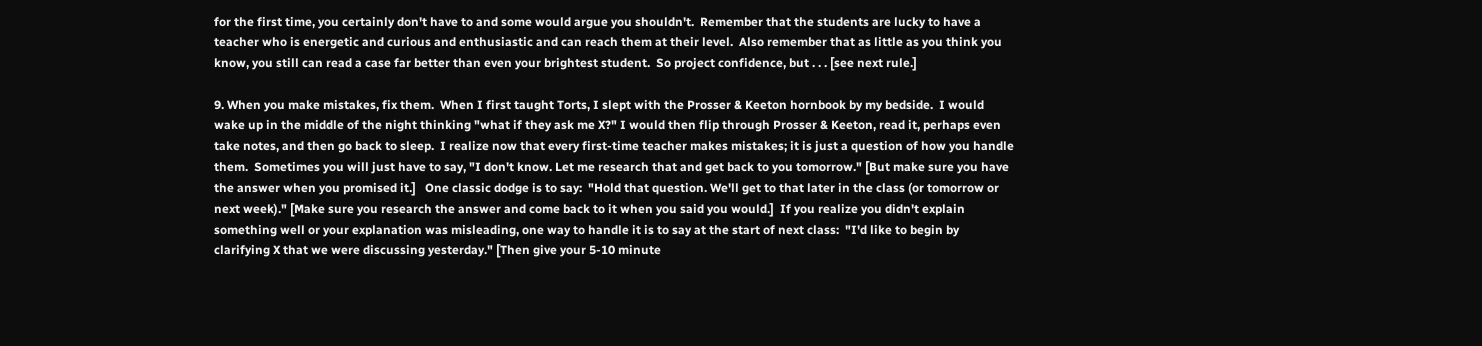for the first time, you certainly don't have to and some would argue you shouldn't.  Remember that the students are lucky to have a teacher who is energetic and curious and enthusiastic and can reach them at their level.  Also remember that as little as you think you know, you still can read a case far better than even your brightest student.  So project confidence, but . . . [see next rule.]

9. When you make mistakes, fix them.  When I first taught Torts, I slept with the Prosser & Keeton hornbook by my bedside.  I would wake up in the middle of the night thinking "what if they ask me X?" I would then flip through Prosser & Keeton, read it, perhaps even take notes, and then go back to sleep.  I realize now that every first-time teacher makes mistakes; it is just a question of how you handle them.  Sometimes you will just have to say, "I don't know. Let me research that and get back to you tomorrow." [But make sure you have the answer when you promised it.]   One classic dodge is to say:  "Hold that question. We'll get to that later in the class (or tomorrow or next week)." [Make sure you research the answer and come back to it when you said you would.]  If you realize you didn't explain something well or your explanation was misleading, one way to handle it is to say at the start of next class:  "I'd like to begin by clarifying X that we were discussing yesterday." [Then give your 5-10 minute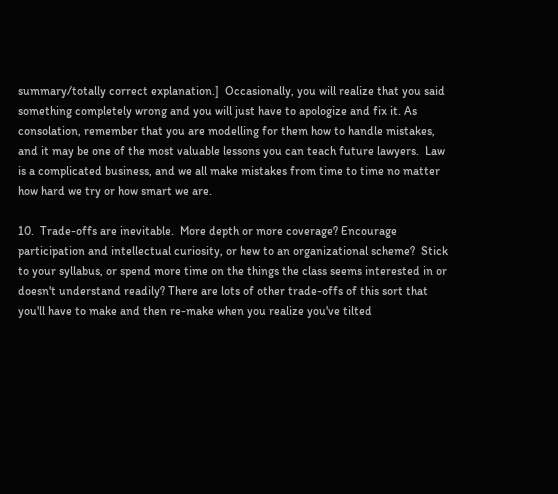summary/totally correct explanation.]  Occasionally, you will realize that you said something completely wrong and you will just have to apologize and fix it. As consolation, remember that you are modelling for them how to handle mistakes, and it may be one of the most valuable lessons you can teach future lawyers.  Law is a complicated business, and we all make mistakes from time to time no matter how hard we try or how smart we are.

10.  Trade-offs are inevitable.  More depth or more coverage? Encourage participation and intellectual curiosity, or hew to an organizational scheme?  Stick to your syllabus, or spend more time on the things the class seems interested in or doesn't understand readily? There are lots of other trade-offs of this sort that you'll have to make and then re-make when you realize you've tilted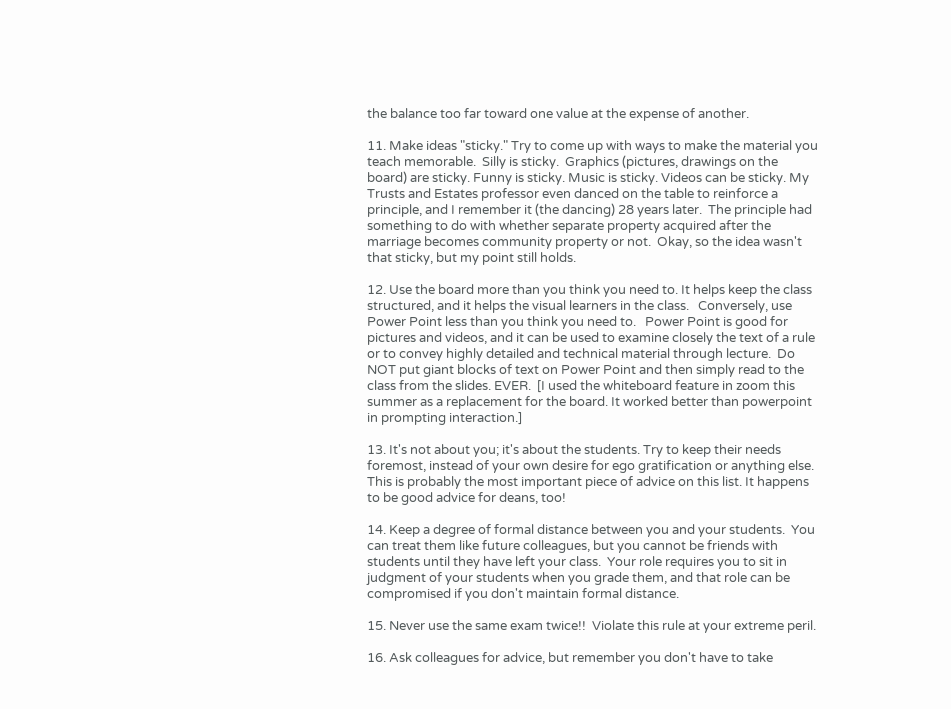the balance too far toward one value at the expense of another.

11. Make ideas "sticky." Try to come up with ways to make the material you teach memorable.  Silly is sticky.  Graphics (pictures, drawings on the board) are sticky. Funny is sticky. Music is sticky. Videos can be sticky. My Trusts and Estates professor even danced on the table to reinforce a principle, and I remember it (the dancing) 28 years later.  The principle had something to do with whether separate property acquired after the marriage becomes community property or not.  Okay, so the idea wasn't that sticky, but my point still holds.

12. Use the board more than you think you need to. It helps keep the class structured, and it helps the visual learners in the class.   Conversely, use Power Point less than you think you need to.   Power Point is good for pictures and videos, and it can be used to examine closely the text of a rule or to convey highly detailed and technical material through lecture.  Do NOT put giant blocks of text on Power Point and then simply read to the class from the slides. EVER.  [I used the whiteboard feature in zoom this summer as a replacement for the board. It worked better than powerpoint in prompting interaction.]

13. It's not about you; it's about the students. Try to keep their needs foremost, instead of your own desire for ego gratification or anything else. This is probably the most important piece of advice on this list. It happens to be good advice for deans, too!

14. Keep a degree of formal distance between you and your students.  You can treat them like future colleagues, but you cannot be friends with students until they have left your class.  Your role requires you to sit in judgment of your students when you grade them, and that role can be compromised if you don't maintain formal distance.

15. Never use the same exam twice!!  Violate this rule at your extreme peril.

16. Ask colleagues for advice, but remember you don't have to take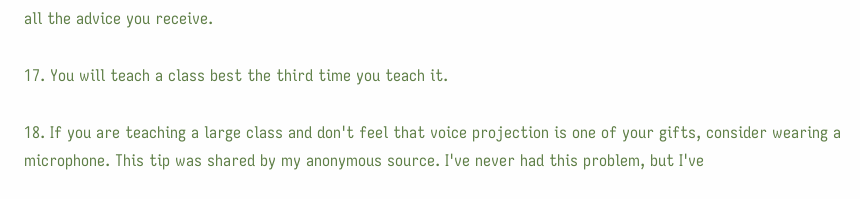all the advice you receive.

17. You will teach a class best the third time you teach it.

18. If you are teaching a large class and don't feel that voice projection is one of your gifts, consider wearing a microphone. This tip was shared by my anonymous source. I've never had this problem, but I've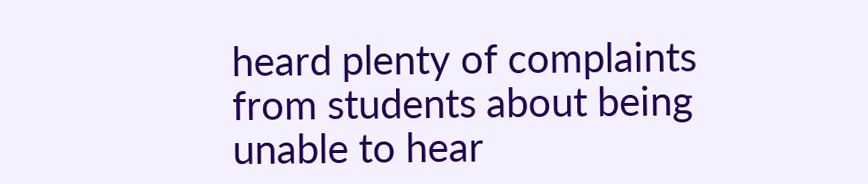heard plenty of complaints from students about being unable to hear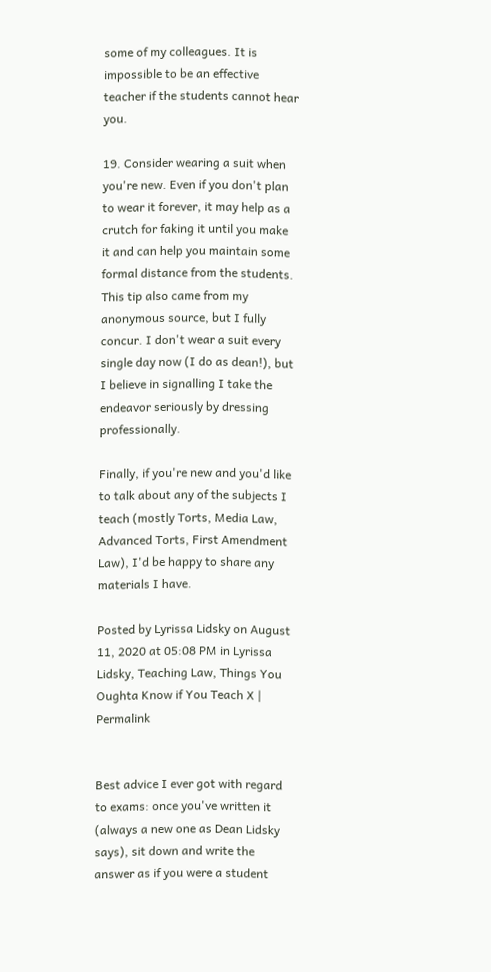some of my colleagues. It is impossible to be an effective teacher if the students cannot hear you.

19. Consider wearing a suit when you're new. Even if you don't plan to wear it forever, it may help as a crutch for faking it until you make it and can help you maintain some formal distance from the students. This tip also came from my anonymous source, but I fully concur. I don't wear a suit every single day now (I do as dean!), but I believe in signalling I take the endeavor seriously by dressing professionally.

Finally, if you're new and you'd like to talk about any of the subjects I teach (mostly Torts, Media Law, Advanced Torts, First Amendment Law), I'd be happy to share any materials I have.

Posted by Lyrissa Lidsky on August 11, 2020 at 05:08 PM in Lyrissa Lidsky, Teaching Law, Things You Oughta Know if You Teach X | Permalink


Best advice I ever got with regard to exams: once you've written it (always a new one as Dean Lidsky says), sit down and write the answer as if you were a student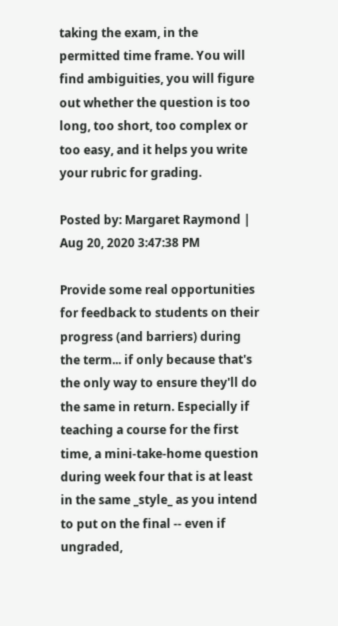taking the exam, in the permitted time frame. You will find ambiguities, you will figure out whether the question is too long, too short, too complex or too easy, and it helps you write your rubric for grading.

Posted by: Margaret Raymond | Aug 20, 2020 3:47:38 PM

Provide some real opportunities for feedback to students on their progress (and barriers) during the term... if only because that's the only way to ensure they'll do the same in return. Especially if teaching a course for the first time, a mini-take-home question during week four that is at least in the same _style_ as you intend to put on the final -- even if ungraded,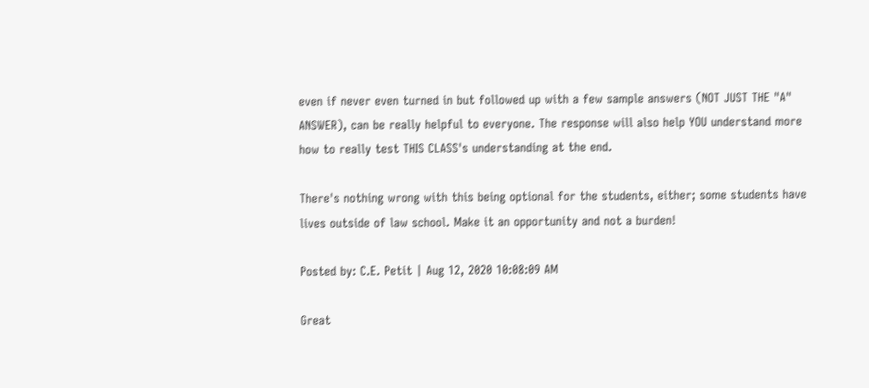even if never even turned in but followed up with a few sample answers (NOT JUST THE "A" ANSWER), can be really helpful to everyone. The response will also help YOU understand more how to really test THIS CLASS's understanding at the end.

There's nothing wrong with this being optional for the students, either; some students have lives outside of law school. Make it an opportunity and not a burden!

Posted by: C.E. Petit | Aug 12, 2020 10:08:09 AM

Great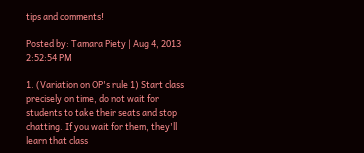tips and comments!

Posted by: Tamara Piety | Aug 4, 2013 2:52:54 PM

1. (Variation on OP's rule 1) Start class precisely on time, do not wait for students to take their seats and stop chatting. If you wait for them, they'll learn that class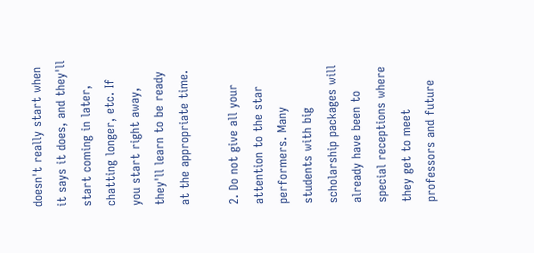doesn't really start when it says it does, and they'll start coming in later, chatting longer, etc. If you start right away, they'll learn to be ready at the appropriate time.

2. Do not give all your attention to the star performers. Many students with big scholarship packages will already have been to special receptions where they get to meet professors and future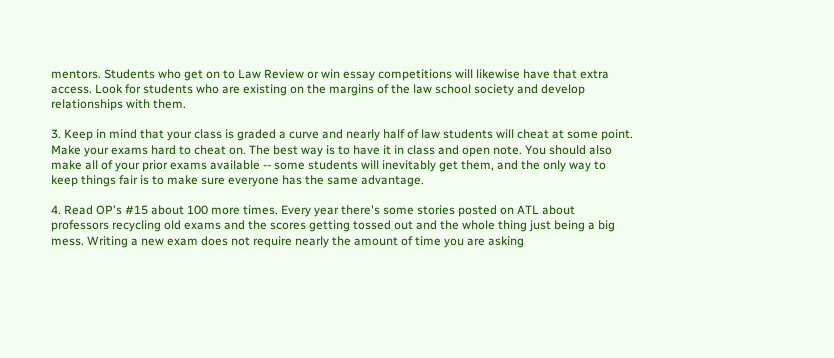mentors. Students who get on to Law Review or win essay competitions will likewise have that extra access. Look for students who are existing on the margins of the law school society and develop relationships with them.

3. Keep in mind that your class is graded a curve and nearly half of law students will cheat at some point. Make your exams hard to cheat on. The best way is to have it in class and open note. You should also make all of your prior exams available -- some students will inevitably get them, and the only way to keep things fair is to make sure everyone has the same advantage.

4. Read OP's #15 about 100 more times. Every year there's some stories posted on ATL about professors recycling old exams and the scores getting tossed out and the whole thing just being a big mess. Writing a new exam does not require nearly the amount of time you are asking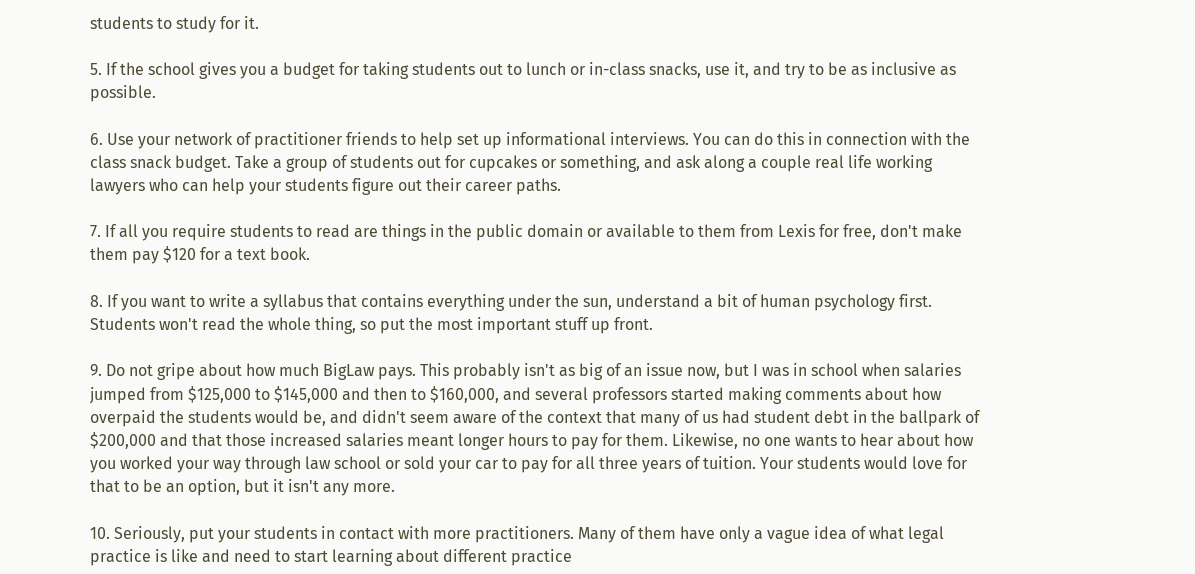students to study for it.

5. If the school gives you a budget for taking students out to lunch or in-class snacks, use it, and try to be as inclusive as possible.

6. Use your network of practitioner friends to help set up informational interviews. You can do this in connection with the class snack budget. Take a group of students out for cupcakes or something, and ask along a couple real life working lawyers who can help your students figure out their career paths.

7. If all you require students to read are things in the public domain or available to them from Lexis for free, don't make them pay $120 for a text book.

8. If you want to write a syllabus that contains everything under the sun, understand a bit of human psychology first. Students won't read the whole thing, so put the most important stuff up front.

9. Do not gripe about how much BigLaw pays. This probably isn't as big of an issue now, but I was in school when salaries jumped from $125,000 to $145,000 and then to $160,000, and several professors started making comments about how overpaid the students would be, and didn't seem aware of the context that many of us had student debt in the ballpark of $200,000 and that those increased salaries meant longer hours to pay for them. Likewise, no one wants to hear about how you worked your way through law school or sold your car to pay for all three years of tuition. Your students would love for that to be an option, but it isn't any more.

10. Seriously, put your students in contact with more practitioners. Many of them have only a vague idea of what legal practice is like and need to start learning about different practice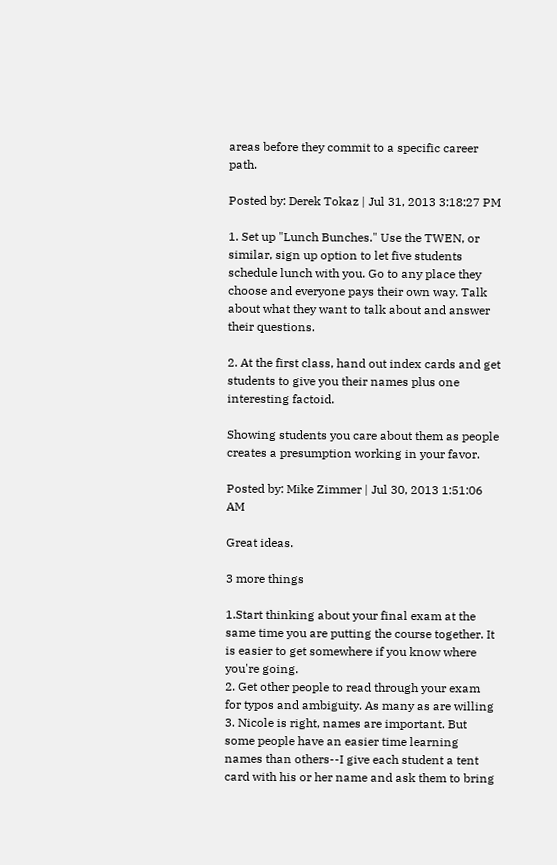areas before they commit to a specific career path.

Posted by: Derek Tokaz | Jul 31, 2013 3:18:27 PM

1. Set up "Lunch Bunches." Use the TWEN, or similar, sign up option to let five students schedule lunch with you. Go to any place they choose and everyone pays their own way. Talk about what they want to talk about and answer their questions.

2. At the first class, hand out index cards and get students to give you their names plus one interesting factoid.

Showing students you care about them as people creates a presumption working in your favor.

Posted by: Mike Zimmer | Jul 30, 2013 1:51:06 AM

Great ideas.

3 more things

1.Start thinking about your final exam at the same time you are putting the course together. It is easier to get somewhere if you know where you're going.
2. Get other people to read through your exam for typos and ambiguity. As many as are willing
3. Nicole is right, names are important. But some people have an easier time learning names than others--I give each student a tent card with his or her name and ask them to bring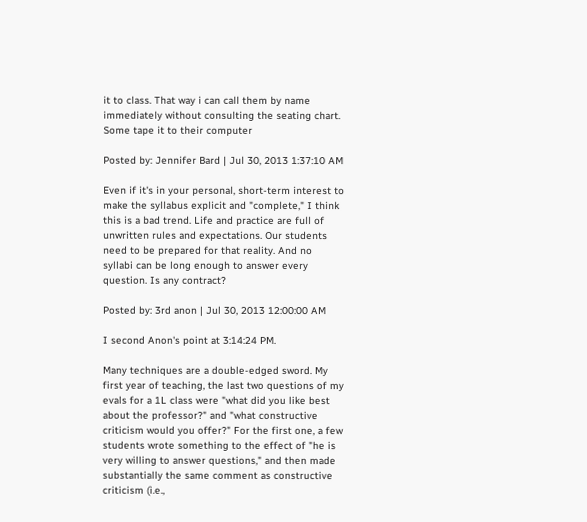it to class. That way i can call them by name immediately without consulting the seating chart. Some tape it to their computer

Posted by: Jennifer Bard | Jul 30, 2013 1:37:10 AM

Even if it's in your personal, short-term interest to make the syllabus explicit and "complete," I think this is a bad trend. Life and practice are full of unwritten rules and expectations. Our students need to be prepared for that reality. And no syllabi can be long enough to answer every question. Is any contract?

Posted by: 3rd anon | Jul 30, 2013 12:00:00 AM

I second Anon's point at 3:14:24 PM.

Many techniques are a double-edged sword. My first year of teaching, the last two questions of my evals for a 1L class were "what did you like best about the professor?" and "what constructive criticism would you offer?" For the first one, a few students wrote something to the effect of "he is very willing to answer questions," and then made substantially the same comment as constructive criticism (i.e.,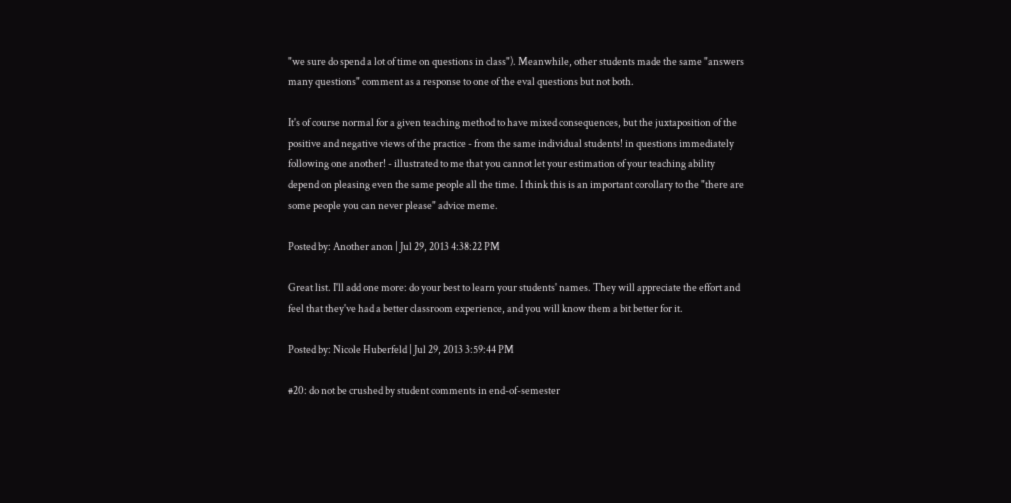"we sure do spend a lot of time on questions in class"). Meanwhile, other students made the same "answers many questions" comment as a response to one of the eval questions but not both.

It's of course normal for a given teaching method to have mixed consequences, but the juxtaposition of the positive and negative views of the practice - from the same individual students! in questions immediately following one another! - illustrated to me that you cannot let your estimation of your teaching ability depend on pleasing even the same people all the time. I think this is an important corollary to the "there are some people you can never please" advice meme.

Posted by: Another anon | Jul 29, 2013 4:38:22 PM

Great list. I'll add one more: do your best to learn your students' names. They will appreciate the effort and feel that they've had a better classroom experience, and you will know them a bit better for it.

Posted by: Nicole Huberfeld | Jul 29, 2013 3:59:44 PM

#20: do not be crushed by student comments in end-of-semester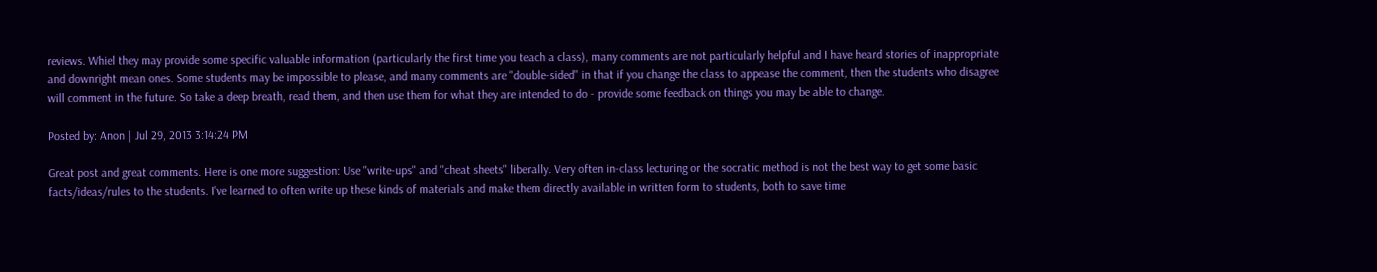reviews. Whiel they may provide some specific valuable information (particularly the first time you teach a class), many comments are not particularly helpful and I have heard stories of inappropriate and downright mean ones. Some students may be impossible to please, and many comments are "double-sided" in that if you change the class to appease the comment, then the students who disagree will comment in the future. So take a deep breath, read them, and then use them for what they are intended to do - provide some feedback on things you may be able to change.

Posted by: Anon | Jul 29, 2013 3:14:24 PM

Great post and great comments. Here is one more suggestion: Use "write-ups" and "cheat sheets" liberally. Very often in-class lecturing or the socratic method is not the best way to get some basic facts/ideas/rules to the students. I've learned to often write up these kinds of materials and make them directly available in written form to students, both to save time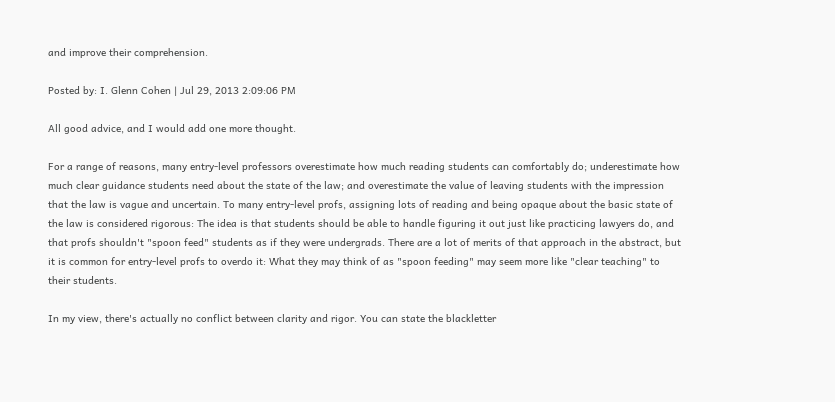and improve their comprehension.

Posted by: I. Glenn Cohen | Jul 29, 2013 2:09:06 PM

All good advice, and I would add one more thought.

For a range of reasons, many entry-level professors overestimate how much reading students can comfortably do; underestimate how much clear guidance students need about the state of the law; and overestimate the value of leaving students with the impression that the law is vague and uncertain. To many entry-level profs, assigning lots of reading and being opaque about the basic state of the law is considered rigorous: The idea is that students should be able to handle figuring it out just like practicing lawyers do, and that profs shouldn't "spoon feed" students as if they were undergrads. There are a lot of merits of that approach in the abstract, but it is common for entry-level profs to overdo it: What they may think of as "spoon feeding" may seem more like "clear teaching" to their students.

In my view, there's actually no conflict between clarity and rigor. You can state the blackletter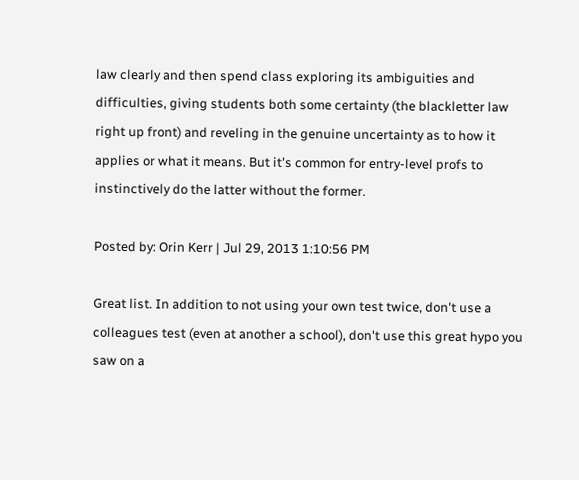law clearly and then spend class exploring its ambiguities and difficulties, giving students both some certainty (the blackletter law right up front) and reveling in the genuine uncertainty as to how it applies or what it means. But it's common for entry-level profs to instinctively do the latter without the former.

Posted by: Orin Kerr | Jul 29, 2013 1:10:56 PM

Great list. In addition to not using your own test twice, don't use a colleagues test (even at another a school), don't use this great hypo you saw on a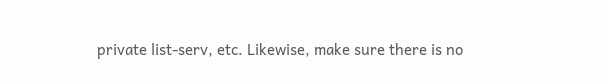private list-serv, etc. Likewise, make sure there is no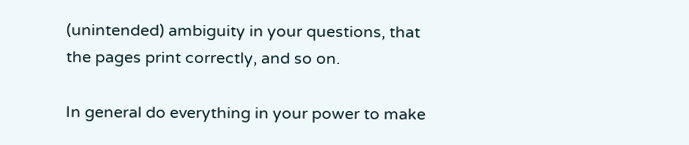(unintended) ambiguity in your questions, that the pages print correctly, and so on.

In general do everything in your power to make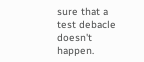sure that a test debacle doesn't happen.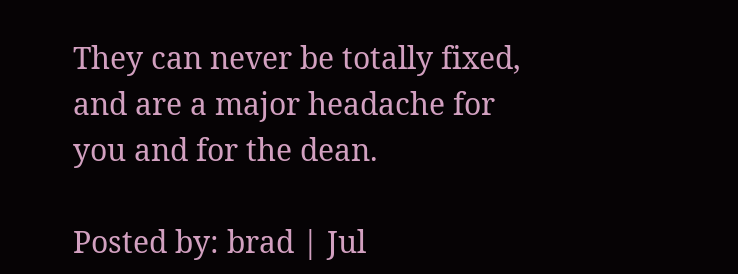They can never be totally fixed, and are a major headache for you and for the dean.

Posted by: brad | Jul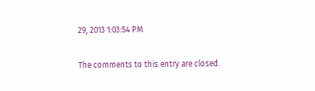29, 2013 1:03:54 PM

The comments to this entry are closed.